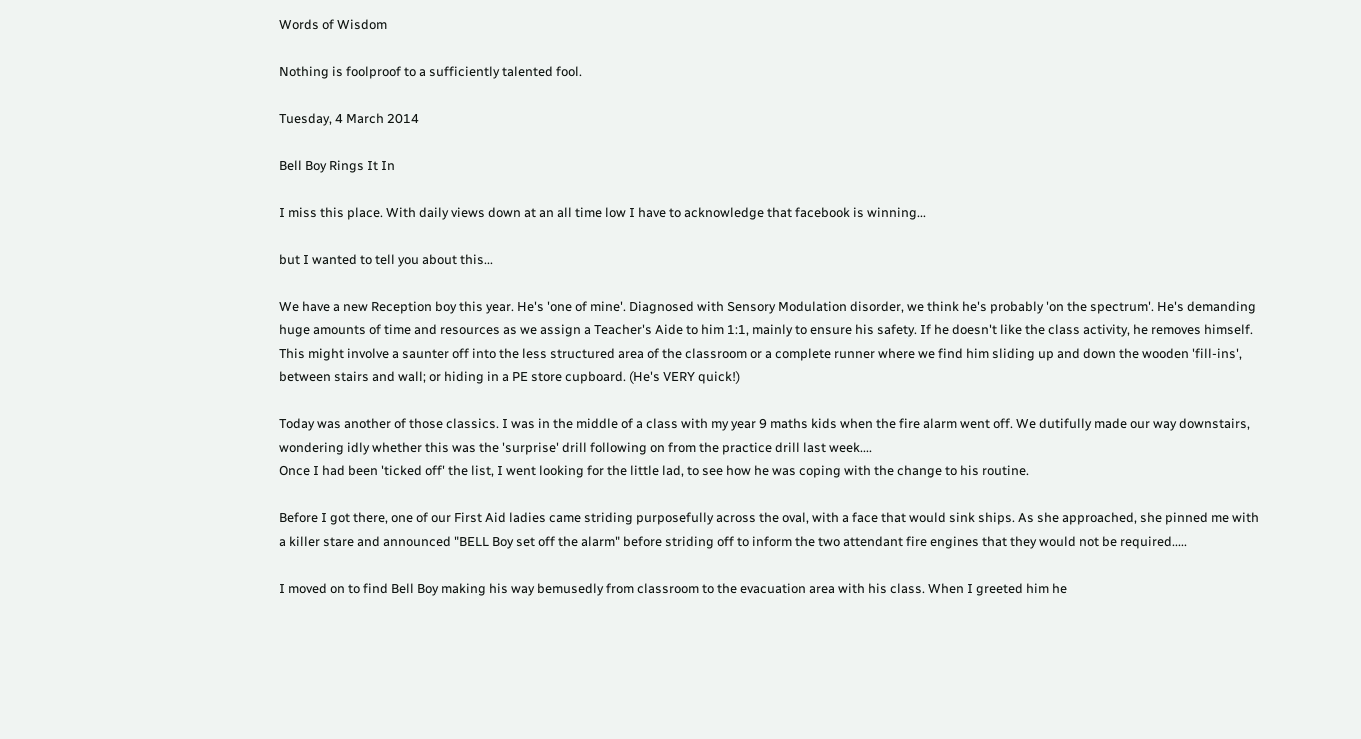Words of Wisdom

Nothing is foolproof to a sufficiently talented fool.

Tuesday, 4 March 2014

Bell Boy Rings It In

I miss this place. With daily views down at an all time low I have to acknowledge that facebook is winning...

but I wanted to tell you about this...

We have a new Reception boy this year. He's 'one of mine'. Diagnosed with Sensory Modulation disorder, we think he's probably 'on the spectrum'. He's demanding huge amounts of time and resources as we assign a Teacher's Aide to him 1:1, mainly to ensure his safety. If he doesn't like the class activity, he removes himself. This might involve a saunter off into the less structured area of the classroom or a complete runner where we find him sliding up and down the wooden 'fill-ins', between stairs and wall; or hiding in a PE store cupboard. (He's VERY quick!)

Today was another of those classics. I was in the middle of a class with my year 9 maths kids when the fire alarm went off. We dutifully made our way downstairs, wondering idly whether this was the 'surprise' drill following on from the practice drill last week....
Once I had been 'ticked off' the list, I went looking for the little lad, to see how he was coping with the change to his routine.

Before I got there, one of our First Aid ladies came striding purposefully across the oval, with a face that would sink ships. As she approached, she pinned me with a killer stare and announced "BELL Boy set off the alarm" before striding off to inform the two attendant fire engines that they would not be required.....

I moved on to find Bell Boy making his way bemusedly from classroom to the evacuation area with his class. When I greeted him he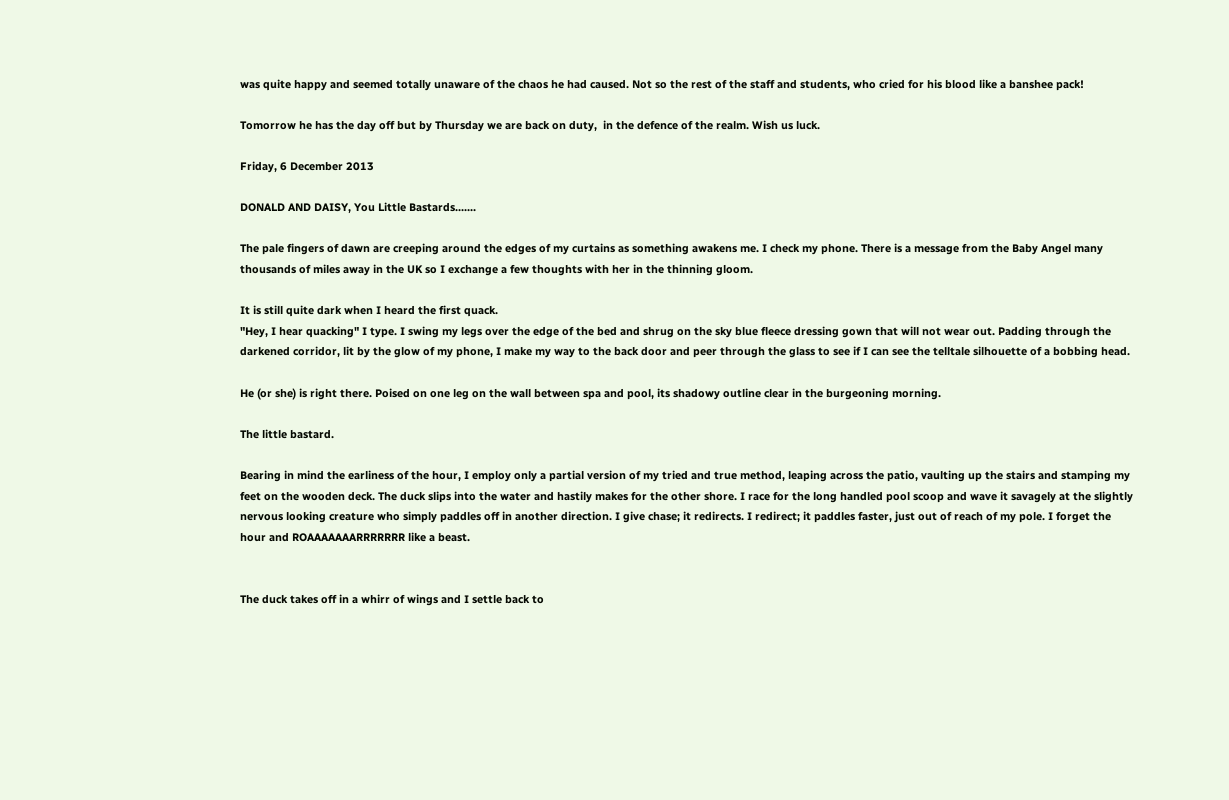was quite happy and seemed totally unaware of the chaos he had caused. Not so the rest of the staff and students, who cried for his blood like a banshee pack!

Tomorrow he has the day off but by Thursday we are back on duty,  in the defence of the realm. Wish us luck.

Friday, 6 December 2013

DONALD AND DAISY, You Little Bastards.......

The pale fingers of dawn are creeping around the edges of my curtains as something awakens me. I check my phone. There is a message from the Baby Angel many thousands of miles away in the UK so I exchange a few thoughts with her in the thinning gloom.

It is still quite dark when I heard the first quack.
"Hey, I hear quacking" I type. I swing my legs over the edge of the bed and shrug on the sky blue fleece dressing gown that will not wear out. Padding through the darkened corridor, lit by the glow of my phone, I make my way to the back door and peer through the glass to see if I can see the telltale silhouette of a bobbing head.

He (or she) is right there. Poised on one leg on the wall between spa and pool, its shadowy outline clear in the burgeoning morning.

The little bastard.

Bearing in mind the earliness of the hour, I employ only a partial version of my tried and true method, leaping across the patio, vaulting up the stairs and stamping my feet on the wooden deck. The duck slips into the water and hastily makes for the other shore. I race for the long handled pool scoop and wave it savagely at the slightly nervous looking creature who simply paddles off in another direction. I give chase; it redirects. I redirect; it paddles faster, just out of reach of my pole. I forget the hour and ROAAAAAAARRRRRRR like a beast.


The duck takes off in a whirr of wings and I settle back to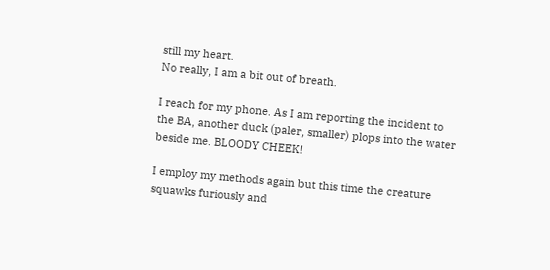still my heart.
No really, I am a bit out of breath.

I reach for my phone. As I am reporting the incident to the BA, another duck (paler, smaller) plops into the water beside me. BLOODY CHEEK!

I employ my methods again but this time the creature squawks furiously and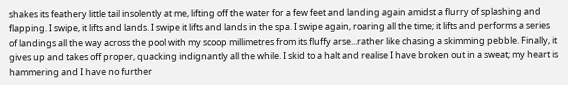shakes its feathery little tail insolently at me, lifting off the water for a few feet and landing again amidst a flurry of splashing and flapping. I swipe, it lifts and lands. I swipe it lifts and lands in the spa. I swipe again, roaring all the time; it lifts and performs a series of landings all the way across the pool with my scoop millimetres from its fluffy arse...rather like chasing a skimming pebble. Finally, it gives up and takes off proper, quacking indignantly all the while. I skid to a halt and realise I have broken out in a sweat; my heart is hammering and I have no further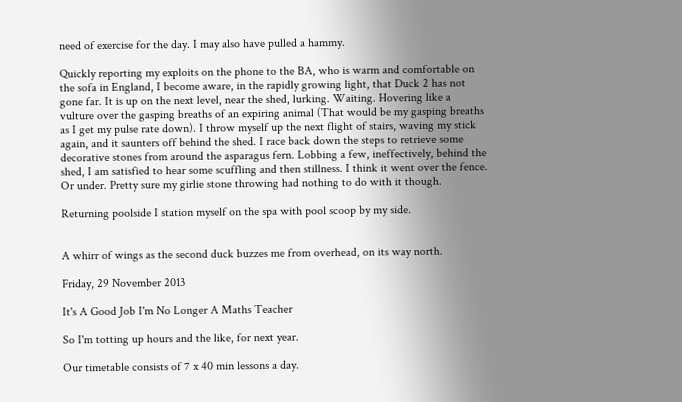need of exercise for the day. I may also have pulled a hammy.

Quickly reporting my exploits on the phone to the BA, who is warm and comfortable on the sofa in England, I become aware, in the rapidly growing light, that Duck 2 has not gone far. It is up on the next level, near the shed, lurking. Waiting. Hovering like a vulture over the gasping breaths of an expiring animal (That would be my gasping breaths as I get my pulse rate down). I throw myself up the next flight of stairs, waving my stick again, and it saunters off behind the shed. I race back down the steps to retrieve some decorative stones from around the asparagus fern. Lobbing a few, ineffectively, behind the shed, I am satisfied to hear some scuffling and then stillness. I think it went over the fence. Or under. Pretty sure my girlie stone throwing had nothing to do with it though.

Returning poolside I station myself on the spa with pool scoop by my side.


A whirr of wings as the second duck buzzes me from overhead, on its way north.

Friday, 29 November 2013

It's A Good Job I'm No Longer A Maths Teacher

So I'm totting up hours and the like, for next year.

Our timetable consists of 7 x 40 min lessons a day.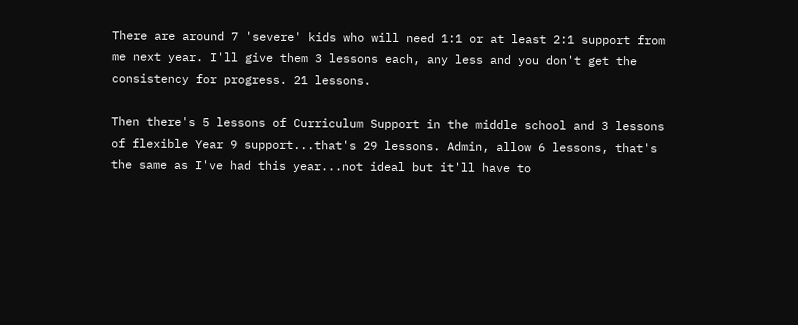There are around 7 'severe' kids who will need 1:1 or at least 2:1 support from me next year. I'll give them 3 lessons each, any less and you don't get the consistency for progress. 21 lessons.

Then there's 5 lessons of Curriculum Support in the middle school and 3 lessons of flexible Year 9 support...that's 29 lessons. Admin, allow 6 lessons, that's the same as I've had this year...not ideal but it'll have to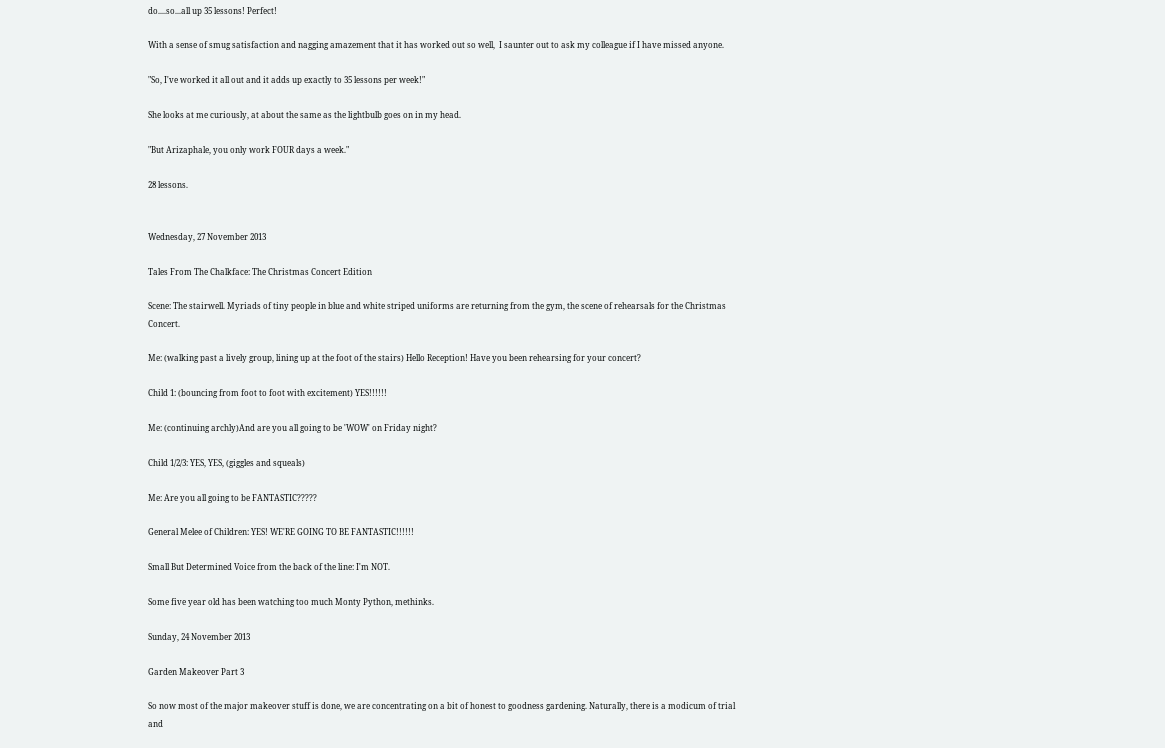do....so...all up 35 lessons! Perfect!

With a sense of smug satisfaction and nagging amazement that it has worked out so well,  I saunter out to ask my colleague if I have missed anyone.

"So, I've worked it all out and it adds up exactly to 35 lessons per week!"

She looks at me curiously, at about the same as the lightbulb goes on in my head.

"But Arizaphale, you only work FOUR days a week."

28 lessons.


Wednesday, 27 November 2013

Tales From The Chalkface: The Christmas Concert Edition

Scene: The stairwell. Myriads of tiny people in blue and white striped uniforms are returning from the gym, the scene of rehearsals for the Christmas Concert.

Me: (walking past a lively group, lining up at the foot of the stairs) Hello Reception! Have you been rehearsing for your concert?

Child 1: (bouncing from foot to foot with excitement) YES!!!!!!

Me: (continuing archly)And are you all going to be 'WOW' on Friday night?

Child 1/2/3: YES, YES, (giggles and squeals)

Me: Are you all going to be FANTASTIC?????

General Melee of Children: YES! WE'RE GOING TO BE FANTASTIC!!!!!!

Small But Determined Voice from the back of the line: I'm NOT.

Some five year old has been watching too much Monty Python, methinks.

Sunday, 24 November 2013

Garden Makeover Part 3

So now most of the major makeover stuff is done, we are concentrating on a bit of honest to goodness gardening. Naturally, there is a modicum of trial and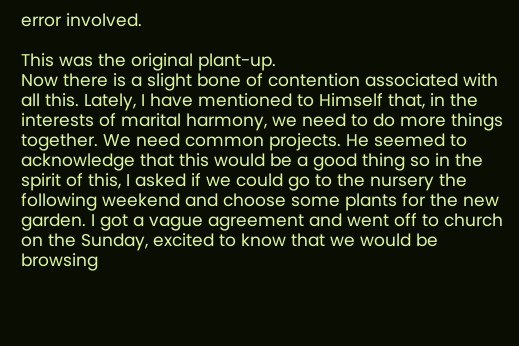error involved.

This was the original plant-up.
Now there is a slight bone of contention associated with all this. Lately, I have mentioned to Himself that, in the interests of marital harmony, we need to do more things together. We need common projects. He seemed to acknowledge that this would be a good thing so in the spirit of this, I asked if we could go to the nursery the following weekend and choose some plants for the new garden. I got a vague agreement and went off to church on the Sunday, excited to know that we would be browsing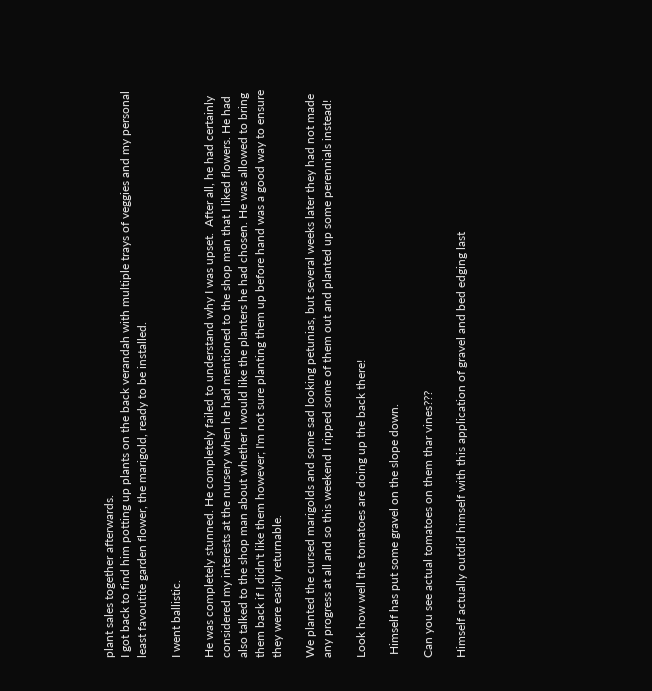plant sales together afterwards.
I got back to find him potting up plants on the back verandah with multiple trays of veggies and my personal least favoutite garden flower, the marigold, ready to be installed.

I went ballistic.

He was completely stunned. He completely failed to understand why I was upset.  After all, he had certainly considered my interests at the nursery when he had mentioned to the shop man that I liked flowers. He had also talked to the shop man about whether I would like the planters he had chosen. He was allowed to bring them back if I didn't like them however; I'm not sure planting them up before hand was a good way to ensure they were easily returnable.

We planted the cursed marigolds and some sad looking petunias, but several weeks later they had not made any progress at all and so this weekend I ripped some of them out and planted up some perennials instead!

Look how well the tomatoes are doing up the back there!

 Himself has put some gravel on the slope down.

Can you see actual tomatoes on them thar vines???

Himself actually outdid himself with this application of gravel and bed edging last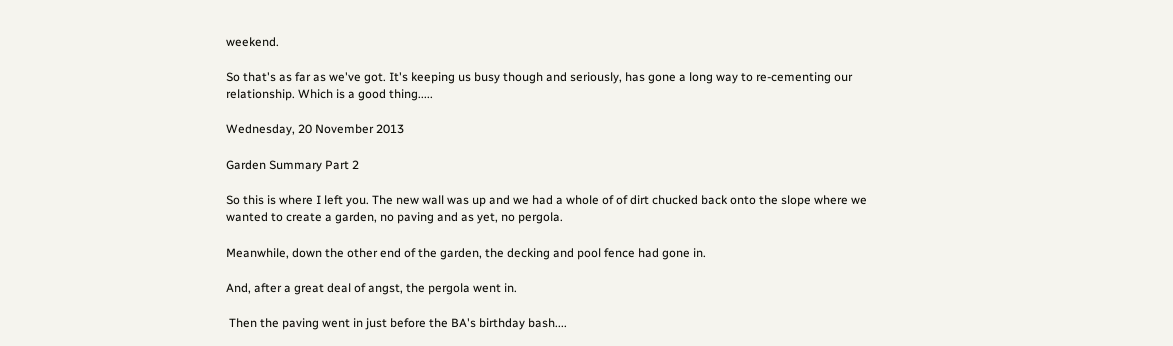weekend.

So that's as far as we've got. It's keeping us busy though and seriously, has gone a long way to re-cementing our relationship. Which is a good thing.....

Wednesday, 20 November 2013

Garden Summary Part 2

So this is where I left you. The new wall was up and we had a whole of of dirt chucked back onto the slope where we wanted to create a garden, no paving and as yet, no pergola.

Meanwhile, down the other end of the garden, the decking and pool fence had gone in.

And, after a great deal of angst, the pergola went in.

 Then the paving went in just before the BA's birthday bash....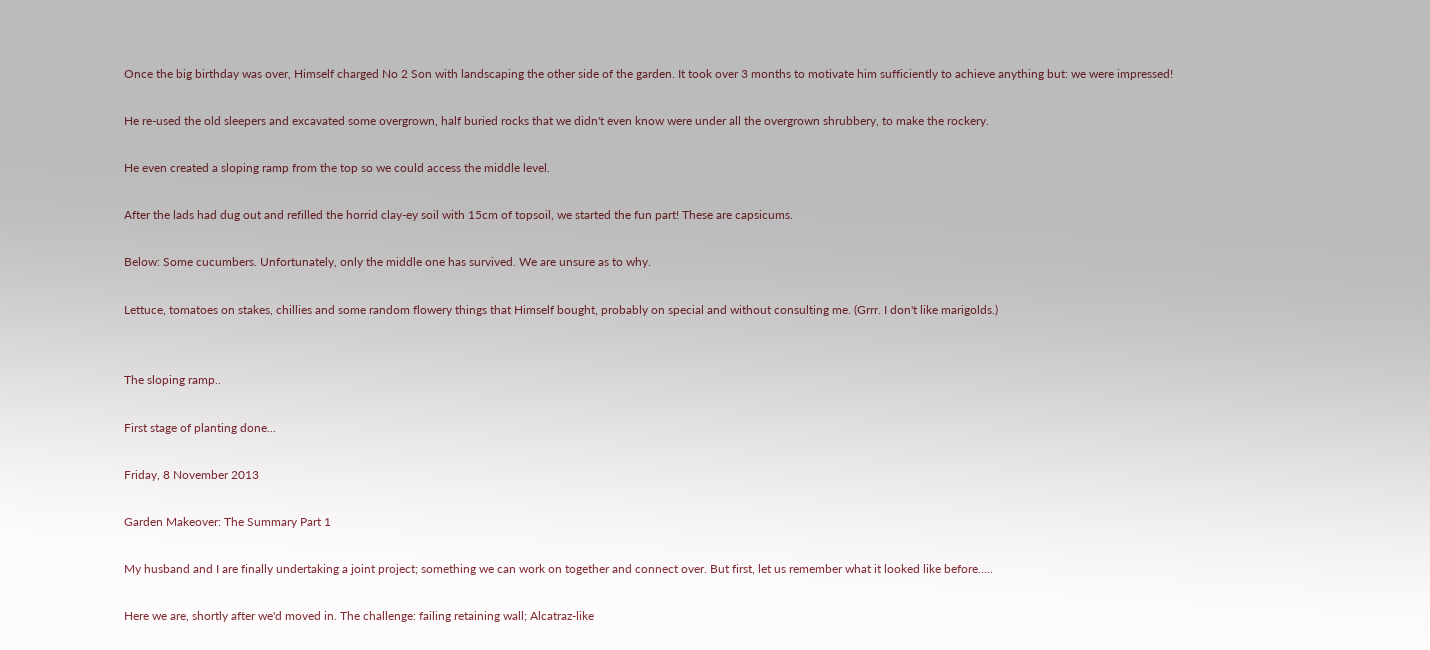Once the big birthday was over, Himself charged No 2 Son with landscaping the other side of the garden. It took over 3 months to motivate him sufficiently to achieve anything but: we were impressed!

He re-used the old sleepers and excavated some overgrown, half buried rocks that we didn't even know were under all the overgrown shrubbery, to make the rockery.

He even created a sloping ramp from the top so we could access the middle level.

After the lads had dug out and refilled the horrid clay-ey soil with 15cm of topsoil, we started the fun part! These are capsicums.

Below: Some cucumbers. Unfortunately, only the middle one has survived. We are unsure as to why.

Lettuce, tomatoes on stakes, chillies and some random flowery things that Himself bought, probably on special and without consulting me. (Grrr. I don't like marigolds.)


The sloping ramp..

First stage of planting done...

Friday, 8 November 2013

Garden Makeover: The Summary Part 1

My husband and I are finally undertaking a joint project; something we can work on together and connect over. But first, let us remember what it looked like before.....

Here we are, shortly after we'd moved in. The challenge: failing retaining wall; Alcatraz-like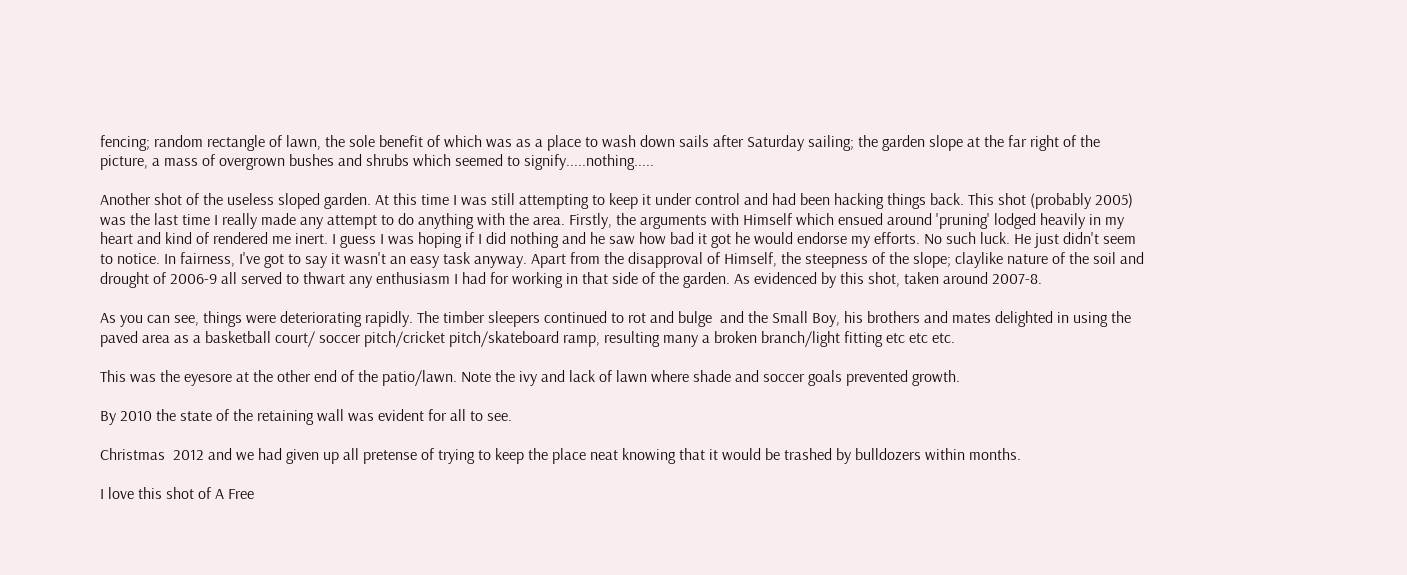fencing; random rectangle of lawn, the sole benefit of which was as a place to wash down sails after Saturday sailing; the garden slope at the far right of the picture, a mass of overgrown bushes and shrubs which seemed to signify.....nothing.....

Another shot of the useless sloped garden. At this time I was still attempting to keep it under control and had been hacking things back. This shot (probably 2005) was the last time I really made any attempt to do anything with the area. Firstly, the arguments with Himself which ensued around 'pruning' lodged heavily in my heart and kind of rendered me inert. I guess I was hoping if I did nothing and he saw how bad it got he would endorse my efforts. No such luck. He just didn't seem to notice. In fairness, I've got to say it wasn't an easy task anyway. Apart from the disapproval of Himself, the steepness of the slope; claylike nature of the soil and drought of 2006-9 all served to thwart any enthusiasm I had for working in that side of the garden. As evidenced by this shot, taken around 2007-8.

As you can see, things were deteriorating rapidly. The timber sleepers continued to rot and bulge  and the Small Boy, his brothers and mates delighted in using the paved area as a basketball court/ soccer pitch/cricket pitch/skateboard ramp, resulting many a broken branch/light fitting etc etc etc.

This was the eyesore at the other end of the patio/lawn. Note the ivy and lack of lawn where shade and soccer goals prevented growth.

By 2010 the state of the retaining wall was evident for all to see.

Christmas  2012 and we had given up all pretense of trying to keep the place neat knowing that it would be trashed by bulldozers within months.

I love this shot of A Free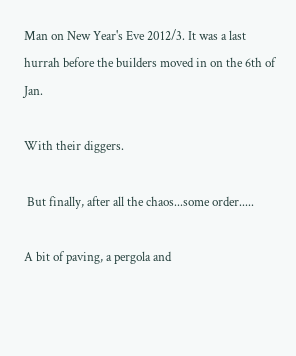Man on New Year's Eve 2012/3. It was a last hurrah before the builders moved in on the 6th of Jan.

With their diggers.

 But finally, after all the chaos...some order.....

A bit of paving, a pergola and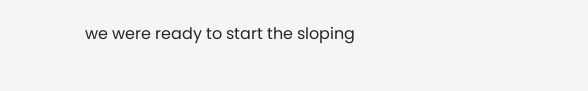we were ready to start the sloping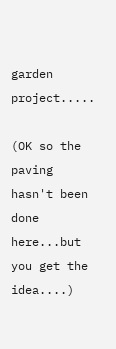garden project.....

(OK so the paving hasn't been done here...but you get the idea....)